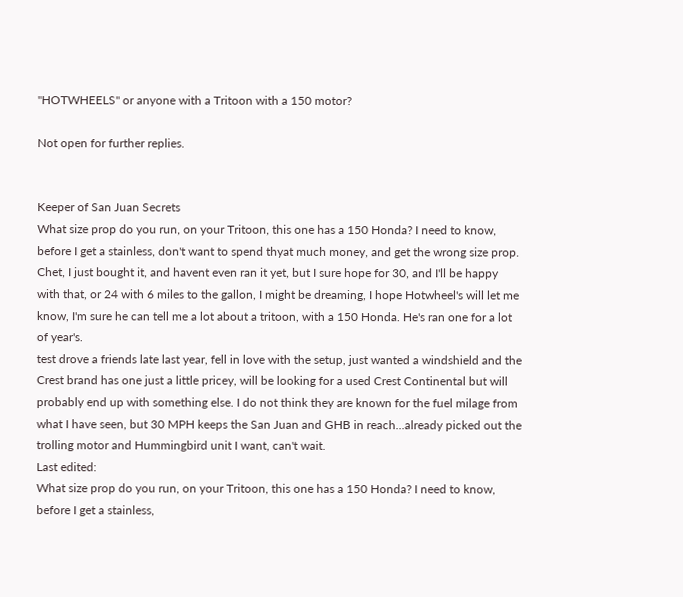''HOTWHEELS'' or anyone with a Tritoon with a 150 motor?

Not open for further replies.


Keeper of San Juan Secrets
What size prop do you run, on your Tritoon, this one has a 150 Honda? I need to know, before I get a stainless, don't want to spend thyat much money, and get the wrong size prop.
Chet, I just bought it, and havent even ran it yet, but I sure hope for 30, and I'll be happy with that, or 24 with 6 miles to the gallon, I might be dreaming, I hope Hotwheel's will let me know, I'm sure he can tell me a lot about a tritoon, with a 150 Honda. He's ran one for a lot of year's.
test drove a friends late last year, fell in love with the setup, just wanted a windshield and the Crest brand has one just a little pricey, will be looking for a used Crest Continental but will probably end up with something else. I do not think they are known for the fuel milage from what I have seen, but 30 MPH keeps the San Juan and GHB in reach...already picked out the trolling motor and Hummingbird unit I want, can't wait.
Last edited:
What size prop do you run, on your Tritoon, this one has a 150 Honda? I need to know, before I get a stainless,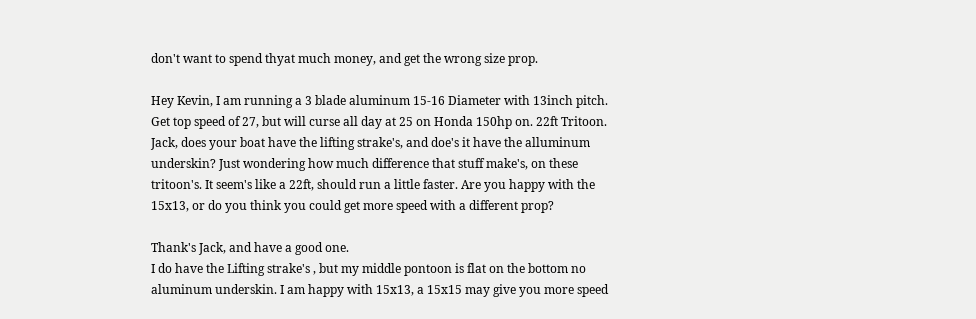don't want to spend thyat much money, and get the wrong size prop.

Hey Kevin, I am running a 3 blade aluminum 15-16 Diameter with 13inch pitch. Get top speed of 27, but will curse all day at 25 on Honda 150hp on. 22ft Tritoon.
Jack, does your boat have the lifting strake's, and doe's it have the alluminum underskin? Just wondering how much difference that stuff make's, on these tritoon's. It seem's like a 22ft, should run a little faster. Are you happy with the 15x13, or do you think you could get more speed with a different prop?

Thank's Jack, and have a good one.
I do have the Lifting strake's , but my middle pontoon is flat on the bottom no aluminum underskin. I am happy with 15x13, a 15x15 may give you more speed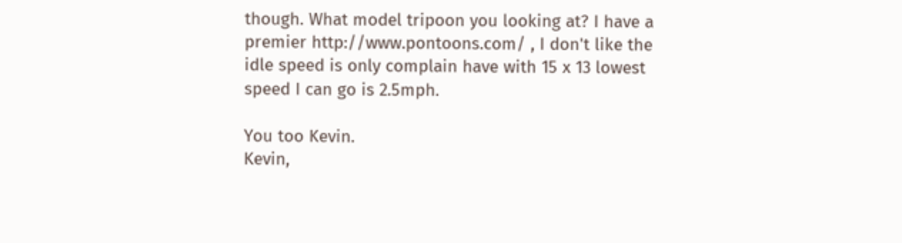though. What model tripoon you looking at? I have a premier http://www.pontoons.com/ , I don't like the idle speed is only complain have with 15 x 13 lowest speed I can go is 2.5mph.

You too Kevin.
Kevin,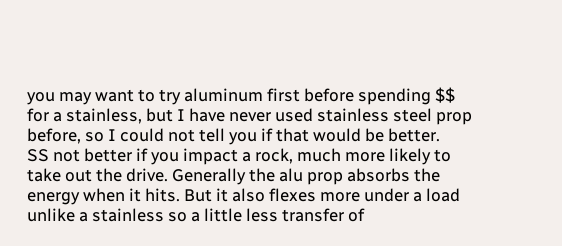you may want to try aluminum first before spending $$ for a stainless, but I have never used stainless steel prop before, so I could not tell you if that would be better.
SS not better if you impact a rock, much more likely to take out the drive. Generally the alu prop absorbs the energy when it hits. But it also flexes more under a load unlike a stainless so a little less transfer of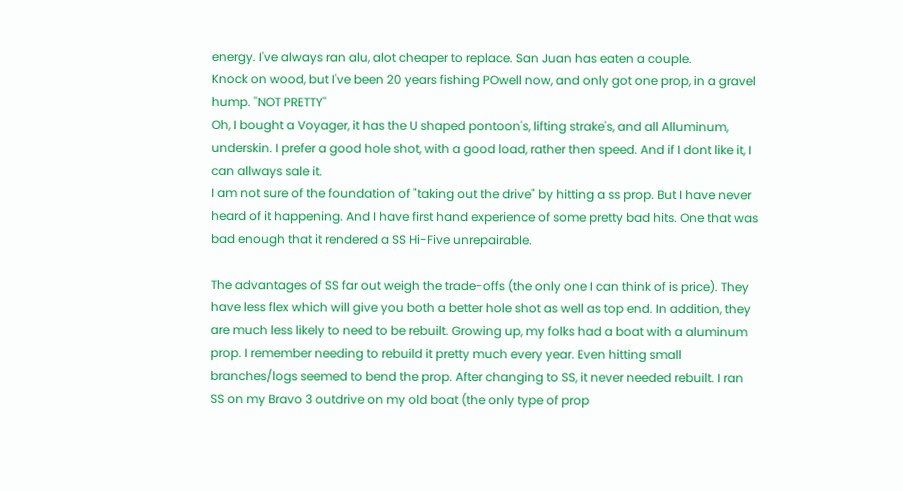energy. I've always ran alu, alot cheaper to replace. San Juan has eaten a couple.
Knock on wood, but I've been 20 years fishing POwell now, and only got one prop, in a gravel hump. ''NOT PRETTY''
Oh, I bought a Voyager, it has the U shaped pontoon's, lifting strake's, and all Alluminum, underskin. I prefer a good hole shot, with a good load, rather then speed. And if I dont like it, I can allways sale it.
I am not sure of the foundation of "taking out the drive" by hitting a ss prop. But I have never heard of it happening. And I have first hand experience of some pretty bad hits. One that was bad enough that it rendered a SS Hi-Five unrepairable.

The advantages of SS far out weigh the trade-offs (the only one I can think of is price). They have less flex which will give you both a better hole shot as well as top end. In addition, they are much less likely to need to be rebuilt. Growing up, my folks had a boat with a aluminum prop. I remember needing to rebuild it pretty much every year. Even hitting small branches/logs seemed to bend the prop. After changing to SS, it never needed rebuilt. I ran SS on my Bravo 3 outdrive on my old boat (the only type of prop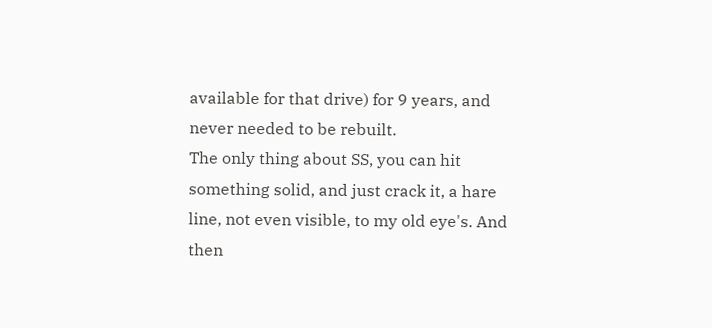available for that drive) for 9 years, and never needed to be rebuilt.
The only thing about SS, you can hit something solid, and just crack it, a hare line, not even visible, to my old eye's. And then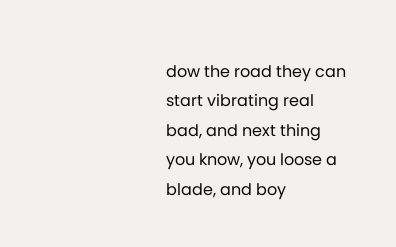dow the road they can start vibrating real bad, and next thing you know, you loose a blade, and boy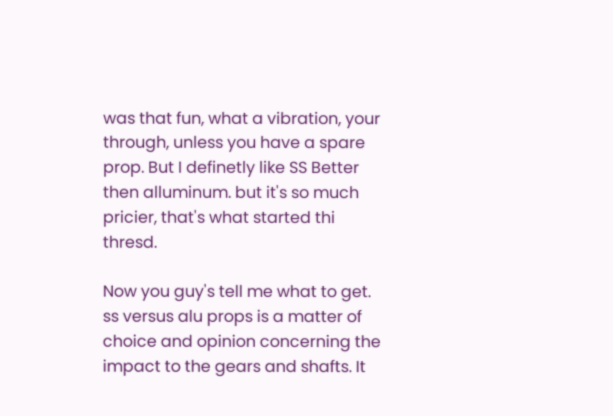was that fun, what a vibration, your through, unless you have a spare prop. But I definetly like SS Better then alluminum. but it's so much pricier, that's what started thi thresd.

Now you guy's tell me what to get.
ss versus alu props is a matter of choice and opinion concerning the impact to the gears and shafts. It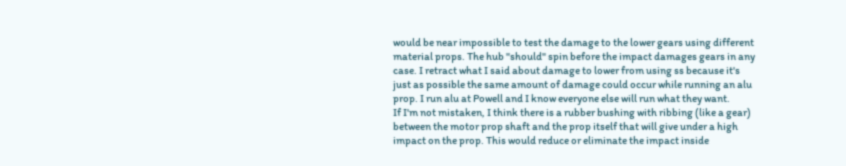would be near impossible to test the damage to the lower gears using different material props. The hub "should" spin before the impact damages gears in any case. I retract what I said about damage to lower from using ss because it's just as possible the same amount of damage could occur while running an alu prop. I run alu at Powell and I know everyone else will run what they want.
If I'm not mistaken, I think there is a rubber bushing with ribbing (like a gear) between the motor prop shaft and the prop itself that will give under a high impact on the prop. This would reduce or eliminate the impact inside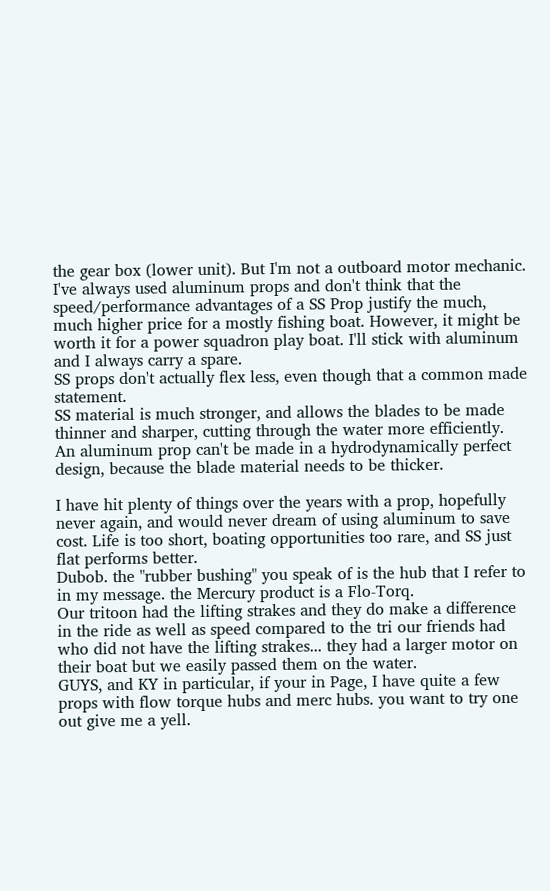the gear box (lower unit). But I'm not a outboard motor mechanic. I've always used aluminum props and don't think that the speed/performance advantages of a SS Prop justify the much, much higher price for a mostly fishing boat. However, it might be worth it for a power squadron play boat. I'll stick with aluminum and I always carry a spare.
SS props don't actually flex less, even though that a common made statement.
SS material is much stronger, and allows the blades to be made thinner and sharper, cutting through the water more efficiently. An aluminum prop can't be made in a hydrodynamically perfect design, because the blade material needs to be thicker.

I have hit plenty of things over the years with a prop, hopefully never again, and would never dream of using aluminum to save cost. Life is too short, boating opportunities too rare, and SS just flat performs better.
Dubob. the "rubber bushing" you speak of is the hub that I refer to in my message. the Mercury product is a Flo-Torq.
Our tritoon had the lifting strakes and they do make a difference in the ride as well as speed compared to the tri our friends had who did not have the lifting strakes... they had a larger motor on their boat but we easily passed them on the water.
GUYS, and KY in particular, if your in Page, I have quite a few props with flow torque hubs and merc hubs. you want to try one out give me a yell.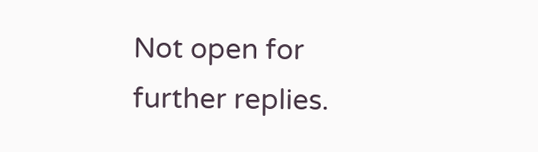Not open for further replies.